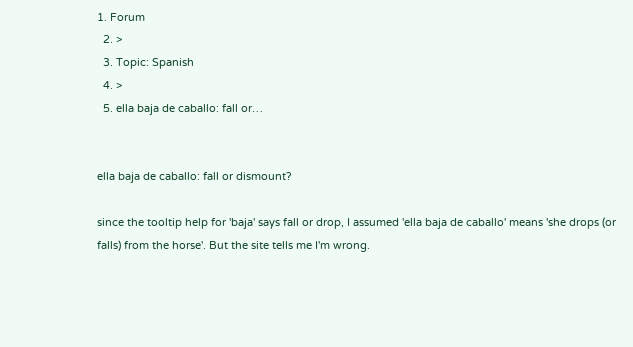1. Forum
  2. >
  3. Topic: Spanish
  4. >
  5. ella baja de caballo: fall or…


ella baja de caballo: fall or dismount?

since the tooltip help for 'baja' says fall or drop, I assumed 'ella baja de caballo' means 'she drops (or falls) from the horse'. But the site tells me I'm wrong.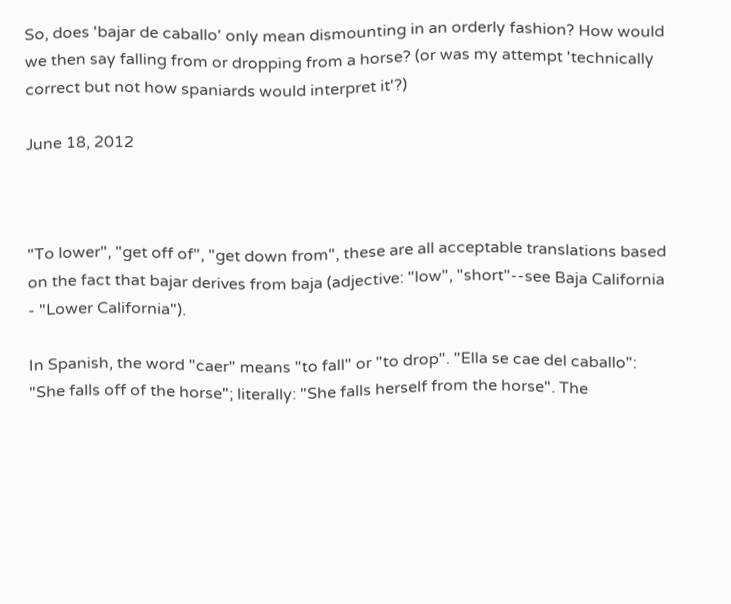So, does 'bajar de caballo' only mean dismounting in an orderly fashion? How would we then say falling from or dropping from a horse? (or was my attempt 'technically correct but not how spaniards would interpret it'?)

June 18, 2012



"To lower", "get off of", "get down from", these are all acceptable translations based on the fact that bajar derives from baja (adjective: "low", "short"--see Baja California - "Lower California").

In Spanish, the word "caer" means "to fall" or "to drop". "Ella se cae del caballo": "She falls off of the horse"; literally: "She falls herself from the horse". The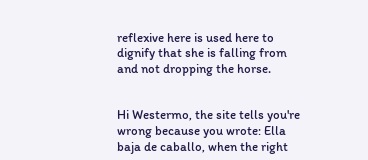reflexive here is used here to dignify that she is falling from and not dropping the horse.


Hi Westermo, the site tells you're wrong because you wrote: Ella baja de caballo, when the right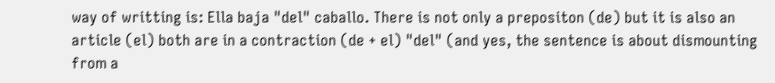way of writting is: Ella baja "del" caballo. There is not only a prepositon (de) but it is also an article (el) both are in a contraction (de + el) "del" (and yes, the sentence is about dismounting from a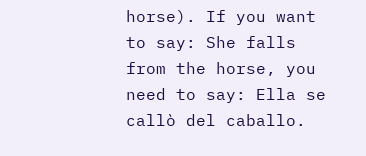horse). If you want to say: She falls from the horse, you need to say: Ella se callò del caballo.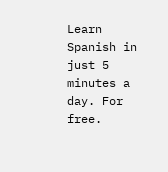Learn Spanish in just 5 minutes a day. For free.